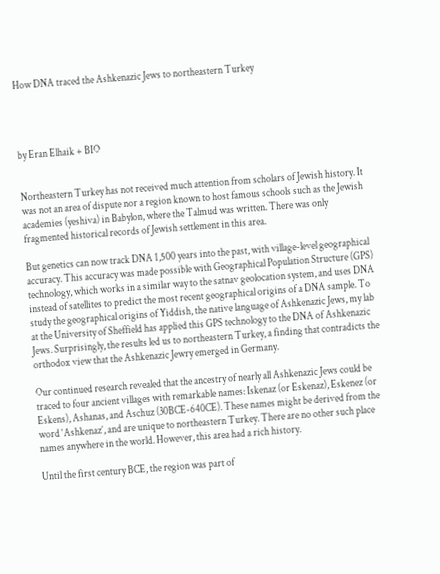How DNA traced the Ashkenazic Jews to northeastern Turkey




by Eran Elhaik + BIO


Northeastern Turkey has not received much attention from scholars of Jewish history. It was not an area of dispute nor a region known to host famous schools such as the Jewish academies (yeshiva) in Babylon, where the Talmud was written. There was only fragmented historical records of Jewish settlement in this area.

But genetics can now track DNA 1,500 years into the past, with village-level geographical accuracy. This accuracy was made possible with Geographical Population Structure (GPS) technology, which works in a similar way to the satnav geolocation system, and uses DNA instead of satellites to predict the most recent geographical origins of a DNA sample. To study the geographical origins of Yiddish, the native language of Ashkenazic Jews, my lab at the University of Sheffield has applied this GPS technology to the DNA of Ashkenazic Jews. Surprisingly, the results led us to northeastern Turkey, a finding that contradicts the orthodox view that the Ashkenazic Jewry emerged in Germany.

Our continued research revealed that the ancestry of nearly all Ashkenazic Jews could be traced to four ancient villages with remarkable names: Iskenaz (or Eskenaz), Eskenez (or Eskens), Ashanas, and Aschuz (30BCE-640CE). These names might be derived from the word ‘Ashkenaz’, and are unique to northeastern Turkey. There are no other such place names anywhere in the world. However, this area had a rich history.

Until the first century BCE, the region was part of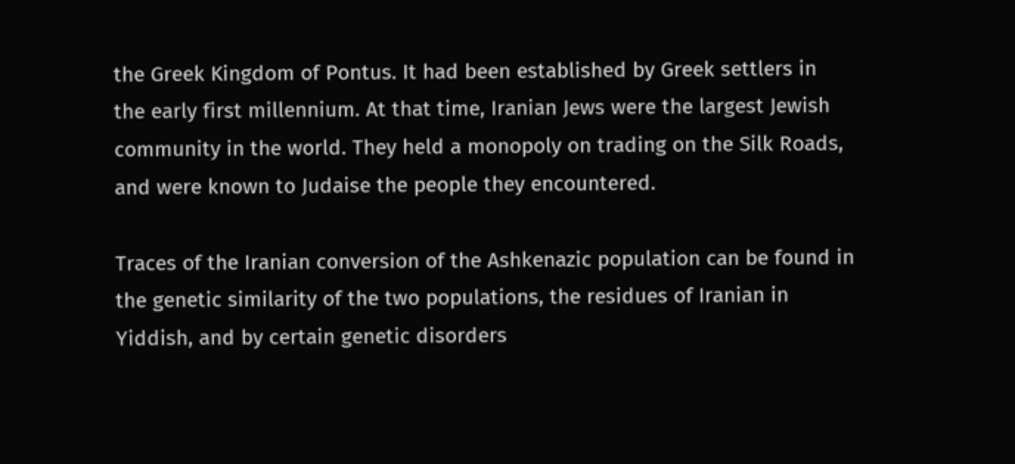the Greek Kingdom of Pontus. It had been established by Greek settlers in the early first millennium. At that time, Iranian Jews were the largest Jewish community in the world. They held a monopoly on trading on the Silk Roads, and were known to Judaise the people they encountered.

Traces of the Iranian conversion of the Ashkenazic population can be found in the genetic similarity of the two populations, the residues of Iranian in Yiddish, and by certain genetic disorders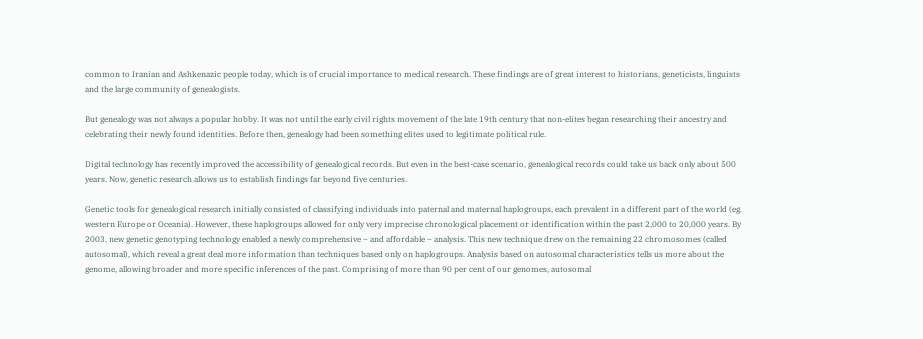common to Iranian and Ashkenazic people today, which is of crucial importance to medical research. These findings are of great interest to historians, geneticists, linguists and the large community of genealogists.

But genealogy was not always a popular hobby. It was not until the early civil rights movement of the late 19th century that non-elites began researching their ancestry and celebrating their newly found identities. Before then, genealogy had been something elites used to legitimate political rule.

Digital technology has recently improved the accessibility of genealogical records. But even in the best-case scenario, genealogical records could take us back only about 500 years. Now, genetic research allows us to establish findings far beyond five centuries.

Genetic tools for genealogical research initially consisted of classifying individuals into paternal and maternal haplogroups, each prevalent in a different part of the world (eg. western Europe or Oceania). However, these haplogroups allowed for only very imprecise chronological placement or identification within the past 2,000 to 20,000 years. By 2003, new genetic genotyping technology enabled a newly comprehensive – and affordable – analysis. This new technique drew on the remaining 22 chromosomes (called autosomal), which reveal a great deal more information than techniques based only on haplogroups. Analysis based on autosomal characteristics tells us more about the genome, allowing broader and more specific inferences of the past. Comprising of more than 90 per cent of our genomes, autosomal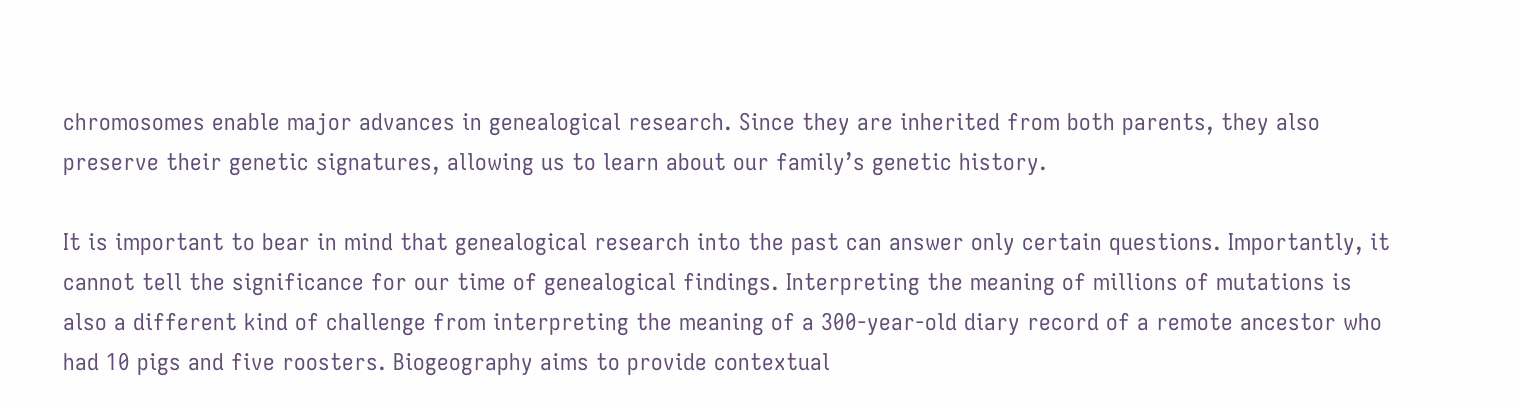chromosomes enable major advances in genealogical research. Since they are inherited from both parents, they also preserve their genetic signatures, allowing us to learn about our family’s genetic history.

It is important to bear in mind that genealogical research into the past can answer only certain questions. Importantly, it cannot tell the significance for our time of genealogical findings. Interpreting the meaning of millions of mutations is also a different kind of challenge from interpreting the meaning of a 300-year-old diary record of a remote ancestor who had 10 pigs and five roosters. Biogeography aims to provide contextual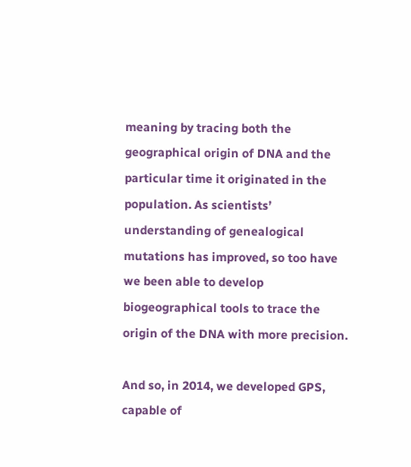meaning by tracing both the geographical origin of DNA and the particular time it originated in the population. As scientists’ understanding of genealogical mutations has improved, so too have we been able to develop biogeographical tools to trace the origin of the DNA with more precision.

And so, in 2014, we developed GPS, capable of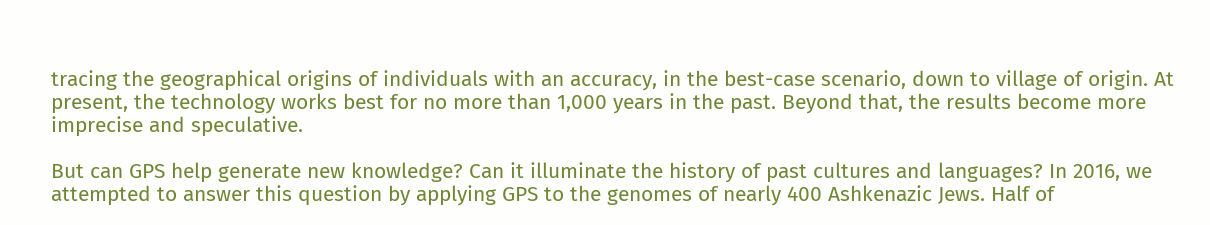tracing the geographical origins of individuals with an accuracy, in the best-case scenario, down to village of origin. At present, the technology works best for no more than 1,000 years in the past. Beyond that, the results become more imprecise and speculative.

But can GPS help generate new knowledge? Can it illuminate the history of past cultures and languages? In 2016, we attempted to answer this question by applying GPS to the genomes of nearly 400 Ashkenazic Jews. Half of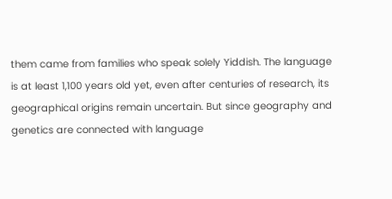them came from families who speak solely Yiddish. The language is at least 1,100 years old yet, even after centuries of research, its geographical origins remain uncertain. But since geography and genetics are connected with language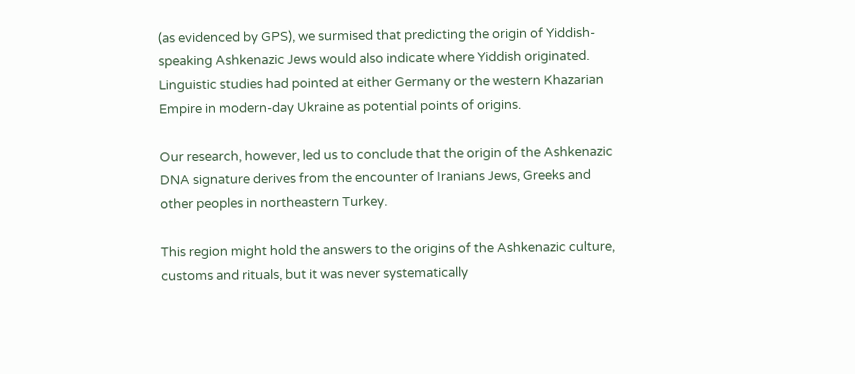(as evidenced by GPS), we surmised that predicting the origin of Yiddish-speaking Ashkenazic Jews would also indicate where Yiddish originated. Linguistic studies had pointed at either Germany or the western Khazarian Empire in modern-day Ukraine as potential points of origins.

Our research, however, led us to conclude that the origin of the Ashkenazic DNA signature derives from the encounter of Iranians Jews, Greeks and other peoples in northeastern Turkey.

This region might hold the answers to the origins of the Ashkenazic culture, customs and rituals, but it was never systematically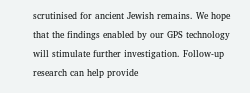scrutinised for ancient Jewish remains. We hope that the findings enabled by our GPS technology will stimulate further investigation. Follow-up research can help provide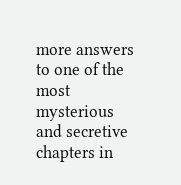more answers to one of the most mysterious and secretive chapters in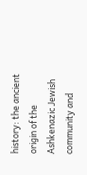history: the ancient origin of the Ashkenazic Jewish community and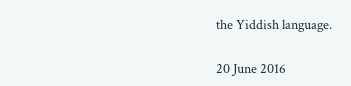the Yiddish language.

20 June 2016